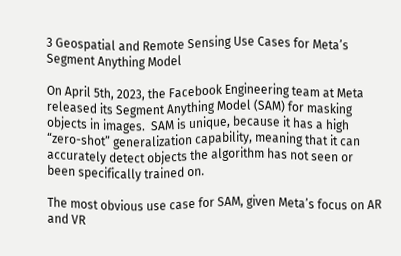3 Geospatial and Remote Sensing Use Cases for Meta’s Segment Anything Model

On April 5th, 2023, the Facebook Engineering team at Meta released its Segment Anything Model (SAM) for masking objects in images.  SAM is unique, because it has a high “zero-shot” generalization capability, meaning that it can accurately detect objects the algorithm has not seen or been specifically trained on.

The most obvious use case for SAM, given Meta’s focus on AR and VR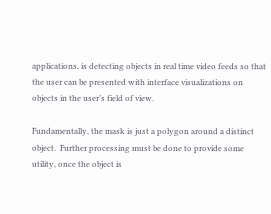applications, is detecting objects in real time video feeds so that the user can be presented with interface visualizations on objects in the user’s field of view.

Fundamentally, the mask is just a polygon around a distinct object.  Further processing must be done to provide some utility, once the object is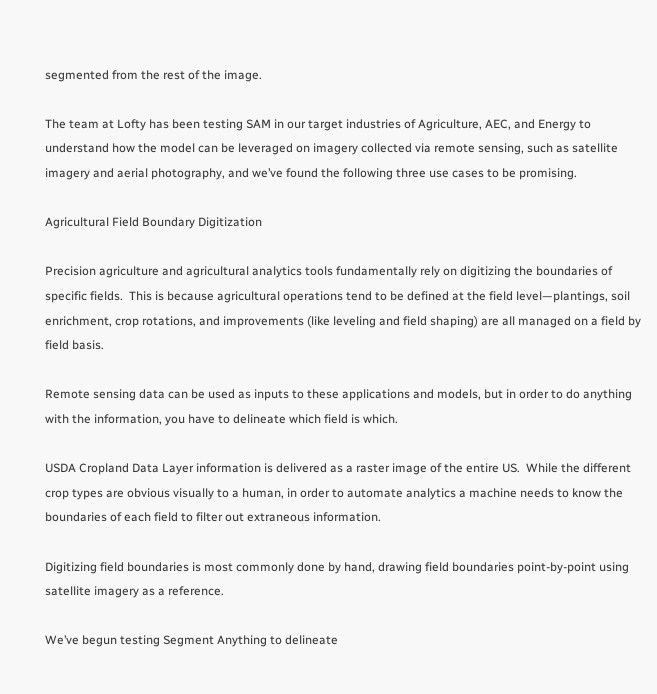segmented from the rest of the image.

The team at Lofty has been testing SAM in our target industries of Agriculture, AEC, and Energy to understand how the model can be leveraged on imagery collected via remote sensing, such as satellite imagery and aerial photography, and we’ve found the following three use cases to be promising.

Agricultural Field Boundary Digitization

Precision agriculture and agricultural analytics tools fundamentally rely on digitizing the boundaries of specific fields.  This is because agricultural operations tend to be defined at the field level—plantings, soil enrichment, crop rotations, and improvements (like leveling and field shaping) are all managed on a field by field basis.

Remote sensing data can be used as inputs to these applications and models, but in order to do anything with the information, you have to delineate which field is which.

USDA Cropland Data Layer information is delivered as a raster image of the entire US.  While the different crop types are obvious visually to a human, in order to automate analytics a machine needs to know the boundaries of each field to filter out extraneous information.

Digitizing field boundaries is most commonly done by hand, drawing field boundaries point-by-point using satellite imagery as a reference.

We’ve begun testing Segment Anything to delineate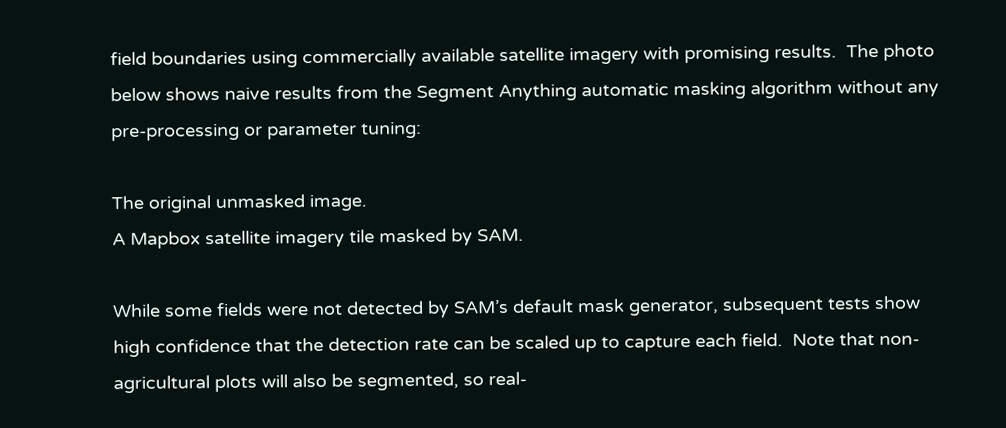field boundaries using commercially available satellite imagery with promising results.  The photo below shows naive results from the Segment Anything automatic masking algorithm without any pre-processing or parameter tuning:

The original unmasked image.
A Mapbox satellite imagery tile masked by SAM.

While some fields were not detected by SAM’s default mask generator, subsequent tests show high confidence that the detection rate can be scaled up to capture each field.  Note that non-agricultural plots will also be segmented, so real-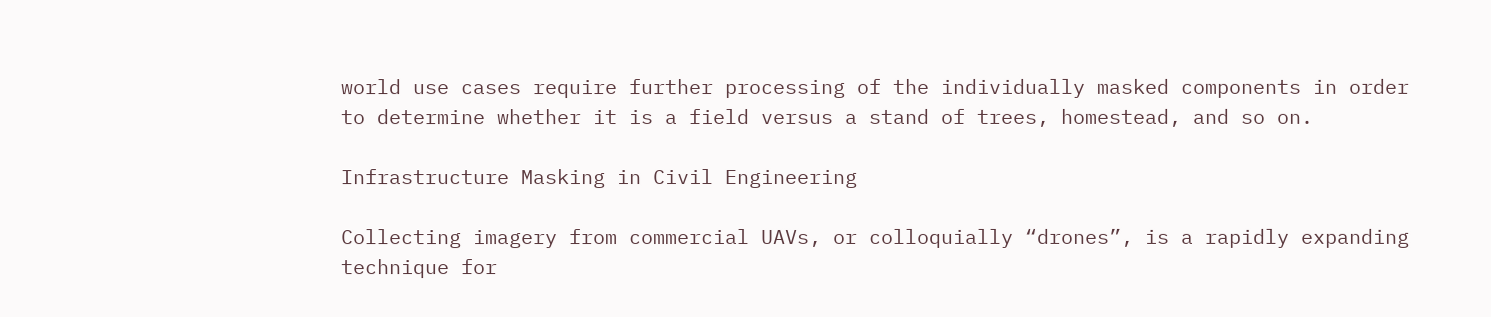world use cases require further processing of the individually masked components in order to determine whether it is a field versus a stand of trees, homestead, and so on.

Infrastructure Masking in Civil Engineering

Collecting imagery from commercial UAVs, or colloquially “drones”, is a rapidly expanding technique for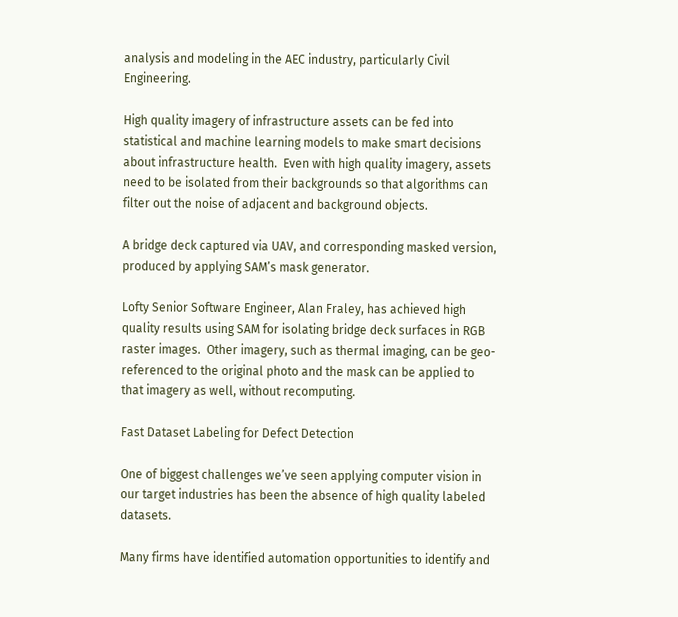analysis and modeling in the AEC industry, particularly Civil Engineering.

High quality imagery of infrastructure assets can be fed into statistical and machine learning models to make smart decisions about infrastructure health.  Even with high quality imagery, assets need to be isolated from their backgrounds so that algorithms can filter out the noise of adjacent and background objects.

A bridge deck captured via UAV, and corresponding masked version, produced by applying SAM’s mask generator.

Lofty Senior Software Engineer, Alan Fraley, has achieved high quality results using SAM for isolating bridge deck surfaces in RGB raster images.  Other imagery, such as thermal imaging, can be geo-referenced to the original photo and the mask can be applied to that imagery as well, without recomputing.

Fast Dataset Labeling for Defect Detection

One of biggest challenges we’ve seen applying computer vision in our target industries has been the absence of high quality labeled datasets.

Many firms have identified automation opportunities to identify and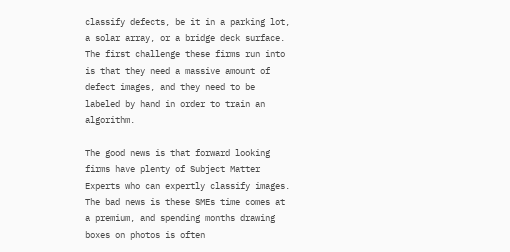classify defects, be it in a parking lot, a solar array, or a bridge deck surface.  The first challenge these firms run into is that they need a massive amount of defect images, and they need to be labeled by hand in order to train an algorithm.

The good news is that forward looking firms have plenty of Subject Matter Experts who can expertly classify images.  The bad news is these SMEs time comes at a premium, and spending months drawing boxes on photos is often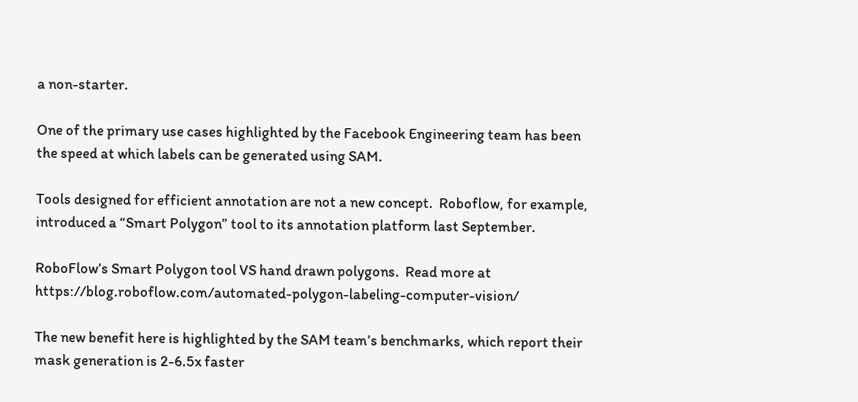a non-starter.

One of the primary use cases highlighted by the Facebook Engineering team has been the speed at which labels can be generated using SAM.

Tools designed for efficient annotation are not a new concept.  Roboflow, for example, introduced a “Smart Polygon” tool to its annotation platform last September.

RoboFlow’s Smart Polygon tool VS hand drawn polygons.  Read more at https://blog.roboflow.com/automated-polygon-labeling-computer-vision/

The new benefit here is highlighted by the SAM team’s benchmarks, which report their mask generation is 2-6.5x faster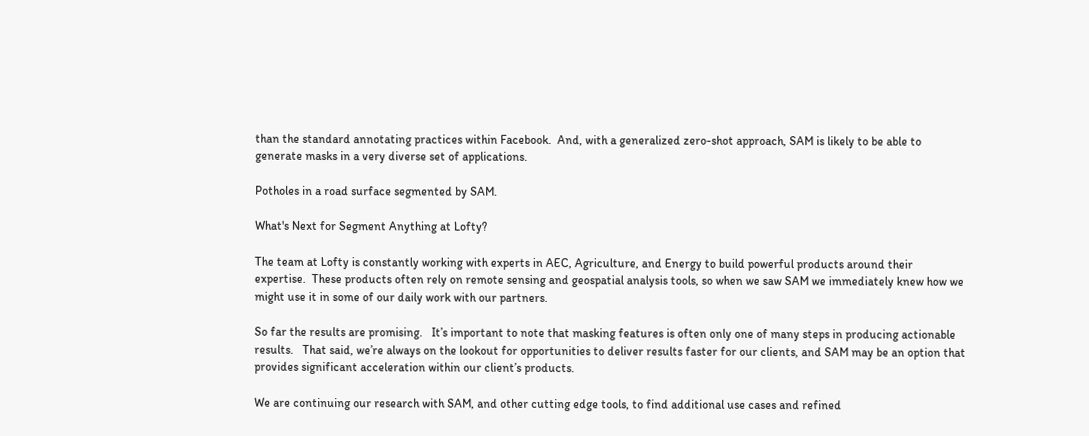than the standard annotating practices within Facebook.  And, with a generalized zero-shot approach, SAM is likely to be able to generate masks in a very diverse set of applications.

Potholes in a road surface segmented by SAM.

What's Next for Segment Anything at Lofty?

The team at Lofty is constantly working with experts in AEC, Agriculture, and Energy to build powerful products around their expertise.  These products often rely on remote sensing and geospatial analysis tools, so when we saw SAM we immediately knew how we might use it in some of our daily work with our partners.

So far the results are promising.   It’s important to note that masking features is often only one of many steps in producing actionable results.   That said, we’re always on the lookout for opportunities to deliver results faster for our clients, and SAM may be an option that provides significant acceleration within our client’s products.

We are continuing our research with SAM, and other cutting edge tools, to find additional use cases and refined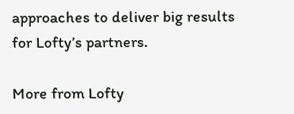approaches to deliver big results for Lofty’s partners.

More from Lofty